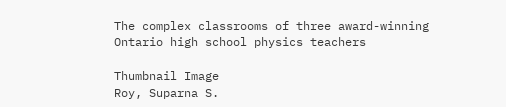The complex classrooms of three award-winning Ontario high school physics teachers

Thumbnail Image
Roy, Suparna S.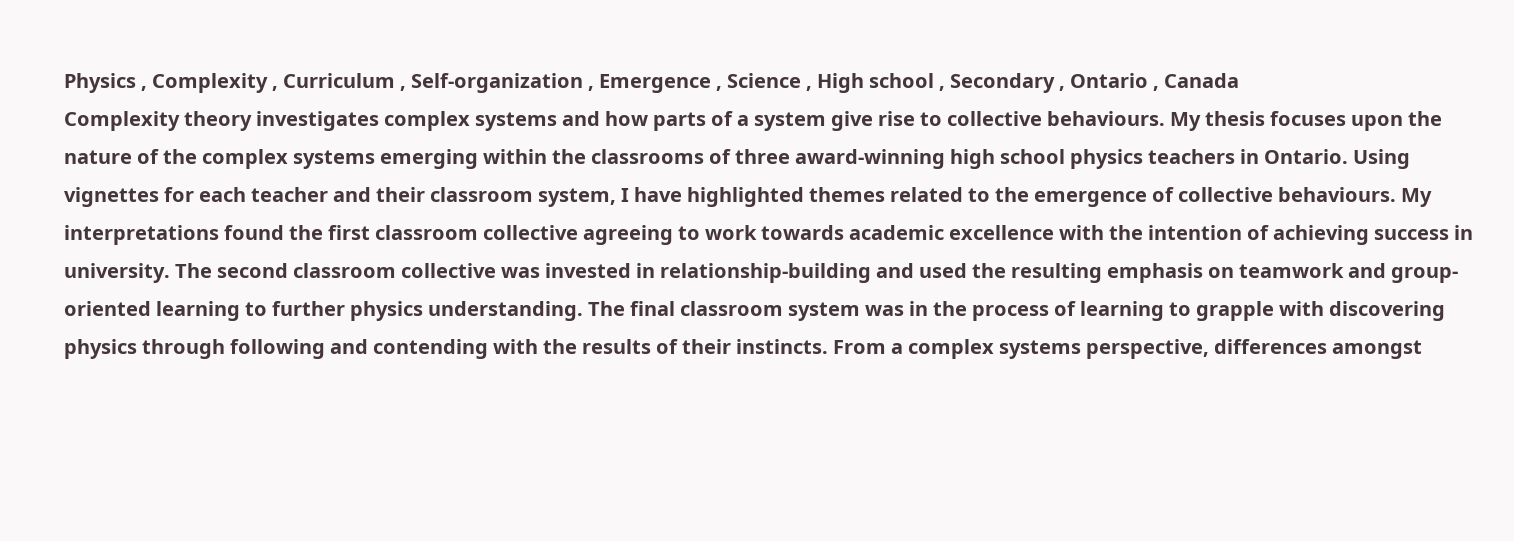Physics , Complexity , Curriculum , Self-organization , Emergence , Science , High school , Secondary , Ontario , Canada
Complexity theory investigates complex systems and how parts of a system give rise to collective behaviours. My thesis focuses upon the nature of the complex systems emerging within the classrooms of three award-winning high school physics teachers in Ontario. Using vignettes for each teacher and their classroom system, I have highlighted themes related to the emergence of collective behaviours. My interpretations found the first classroom collective agreeing to work towards academic excellence with the intention of achieving success in university. The second classroom collective was invested in relationship-building and used the resulting emphasis on teamwork and group-oriented learning to further physics understanding. The final classroom system was in the process of learning to grapple with discovering physics through following and contending with the results of their instincts. From a complex systems perspective, differences amongst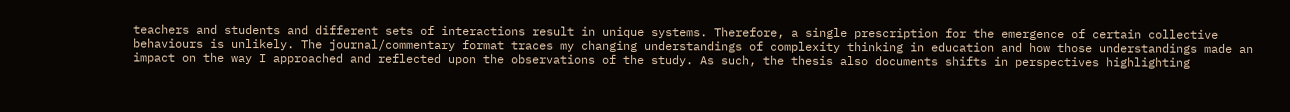teachers and students and different sets of interactions result in unique systems. Therefore, a single prescription for the emergence of certain collective behaviours is unlikely. The journal/commentary format traces my changing understandings of complexity thinking in education and how those understandings made an impact on the way I approached and reflected upon the observations of the study. As such, the thesis also documents shifts in perspectives highlighting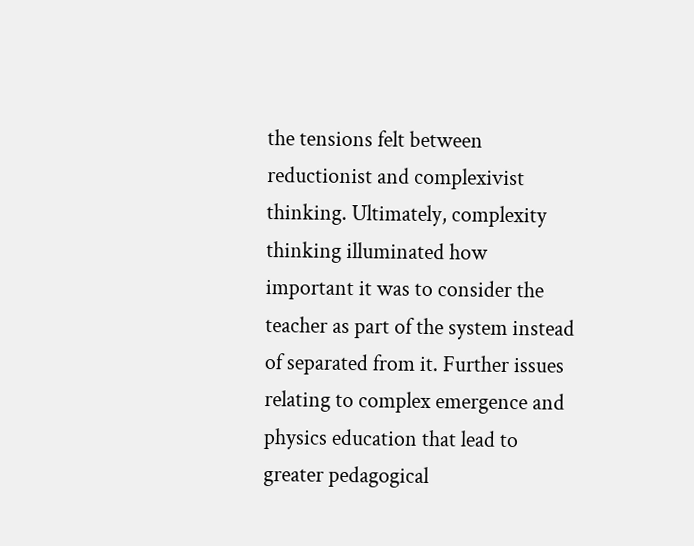the tensions felt between reductionist and complexivist thinking. Ultimately, complexity thinking illuminated how important it was to consider the teacher as part of the system instead of separated from it. Further issues relating to complex emergence and physics education that lead to greater pedagogical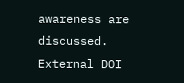awareness are discussed.
External DOI